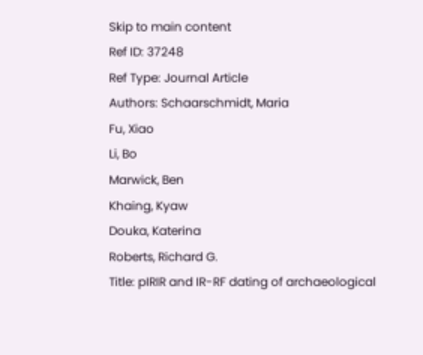Skip to main content
Ref ID: 37248
Ref Type: Journal Article
Authors: Schaarschmidt, Maria
Fu, Xiao
Li, Bo
Marwick, Ben
Khaing, Kyaw
Douka, Katerina
Roberts, Richard G.
Title: pIRIR and IR-RF dating of archaeological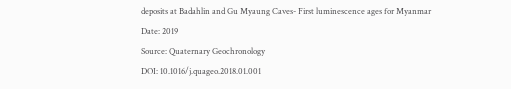deposits at Badahlin and Gu Myaung Caves- First luminescence ages for Myanmar
Date: 2019
Source: Quaternary Geochronology
DOI: 10.1016/j.quageo.2018.01.001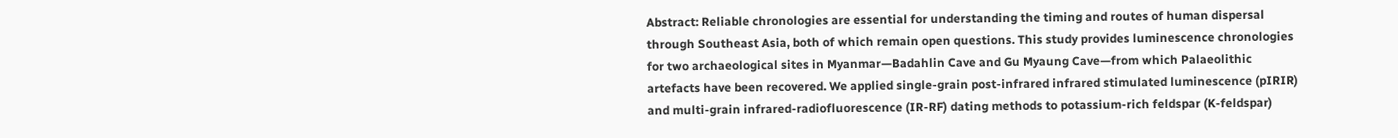Abstract: Reliable chronologies are essential for understanding the timing and routes of human dispersal through Southeast Asia, both of which remain open questions. This study provides luminescence chronologies for two archaeological sites in Myanmar—Badahlin Cave and Gu Myaung Cave—from which Palaeolithic artefacts have been recovered. We applied single-grain post-infrared infrared stimulated luminescence (pIRIR) and multi-grain infrared-radiofluorescence (IR-RF) dating methods to potassium-rich feldspar (K-feldspar)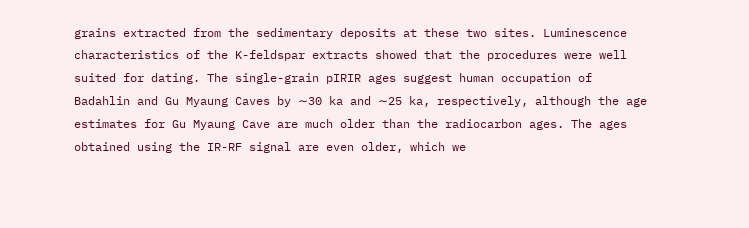grains extracted from the sedimentary deposits at these two sites. Luminescence characteristics of the K-feldspar extracts showed that the procedures were well suited for dating. The single-grain pIRIR ages suggest human occupation of Badahlin and Gu Myaung Caves by ∼30 ka and ∼25 ka, respectively, although the age estimates for Gu Myaung Cave are much older than the radiocarbon ages. The ages obtained using the IR-RF signal are even older, which we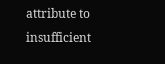attribute to insufficient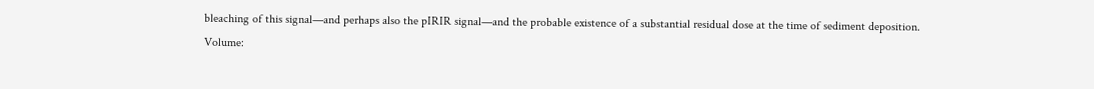bleaching of this signal—and perhaps also the pIRIR signal—and the probable existence of a substantial residual dose at the time of sediment deposition.
Volume: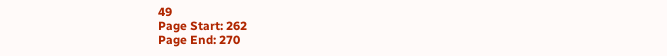49
Page Start: 262
Page End: 270